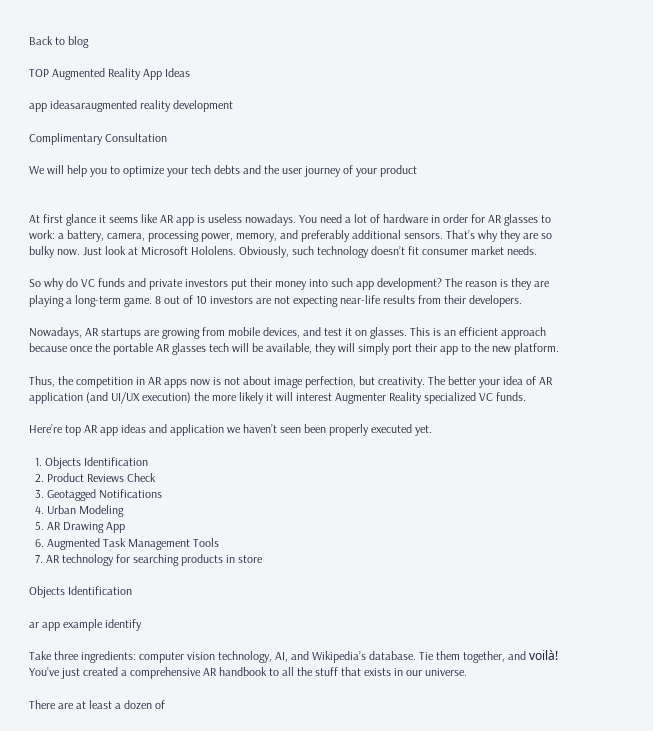Back to blog

TOP Augmented Reality App Ideas

app ideasaraugmented reality development

Complimentary Consultation

We will help you to optimize your tech debts and the user journey of your product


At first glance it seems like AR app is useless nowadays. You need a lot of hardware in order for AR glasses to work: a battery, camera, processing power, memory, and preferably additional sensors. That’s why they are so bulky now. Just look at Microsoft Hololens. Obviously, such technology doesn’t fit consumer market needs.

So why do VC funds and private investors put their money into such app development? The reason is they are playing a long-term game. 8 out of 10 investors are not expecting near-life results from their developers.

Nowadays, AR startups are growing from mobile devices, and test it on glasses. This is an efficient approach because once the portable AR glasses tech will be available, they will simply port their app to the new platform.

Thus, the competition in AR apps now is not about image perfection, but creativity. The better your idea of AR application (and UI/UX execution) the more likely it will interest Augmenter Reality specialized VC funds.

Here’re top AR app ideas and application we haven’t seen been properly executed yet.

  1. Objects Identification
  2. Product Reviews Check
  3. Geotagged Notifications
  4. Urban Modeling
  5. AR Drawing App
  6. Augmented Task Management Tools
  7. AR technology for searching products in store

Objects Identification

ar app example identify

Take three ingredients: computer vision technology, AI, and Wikipedia’s database. Tie them together, and voilà! You’ve just created a comprehensive AR handbook to all the stuff that exists in our universe.

There are at least a dozen of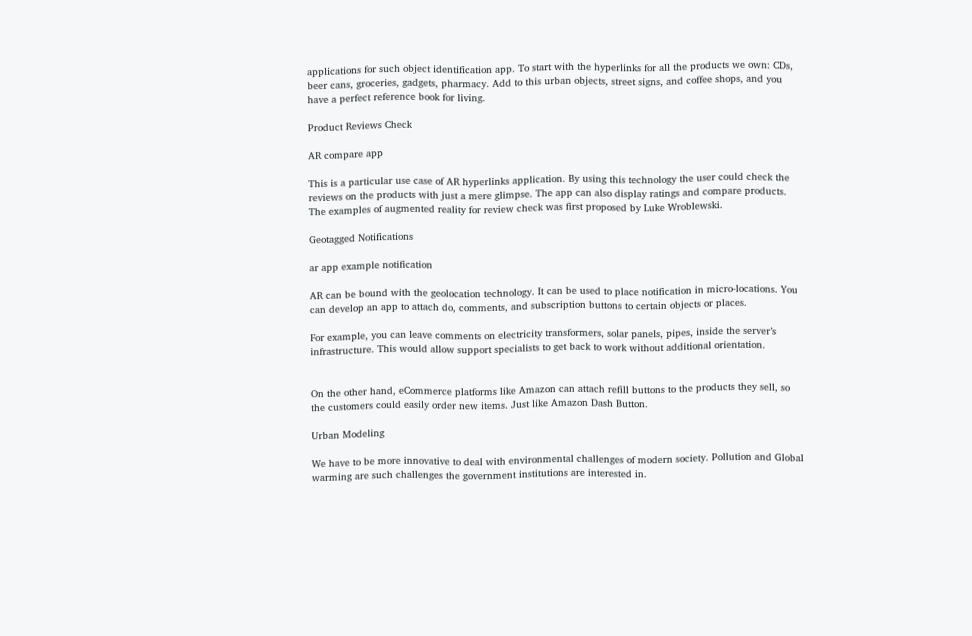applications for such object identification app. To start with the hyperlinks for all the products we own: CDs, beer cans, groceries, gadgets, pharmacy. Add to this urban objects, street signs, and coffee shops, and you have a perfect reference book for living.

Product Reviews Check

AR compare app

This is a particular use case of AR hyperlinks application. By using this technology the user could check the reviews on the products with just a mere glimpse. The app can also display ratings and compare products. The examples of augmented reality for review check was first proposed by Luke Wroblewski.

Geotagged Notifications

ar app example notification

AR can be bound with the geolocation technology. It can be used to place notification in micro-locations. You can develop an app to attach do, comments, and subscription buttons to certain objects or places.

For example, you can leave comments on electricity transformers, solar panels, pipes, inside the server’s infrastructure. This would allow support specialists to get back to work without additional orientation.


On the other hand, eCommerce platforms like Amazon can attach refill buttons to the products they sell, so the customers could easily order new items. Just like Amazon Dash Button.

Urban Modeling

We have to be more innovative to deal with environmental challenges of modern society. Pollution and Global warming are such challenges the government institutions are interested in.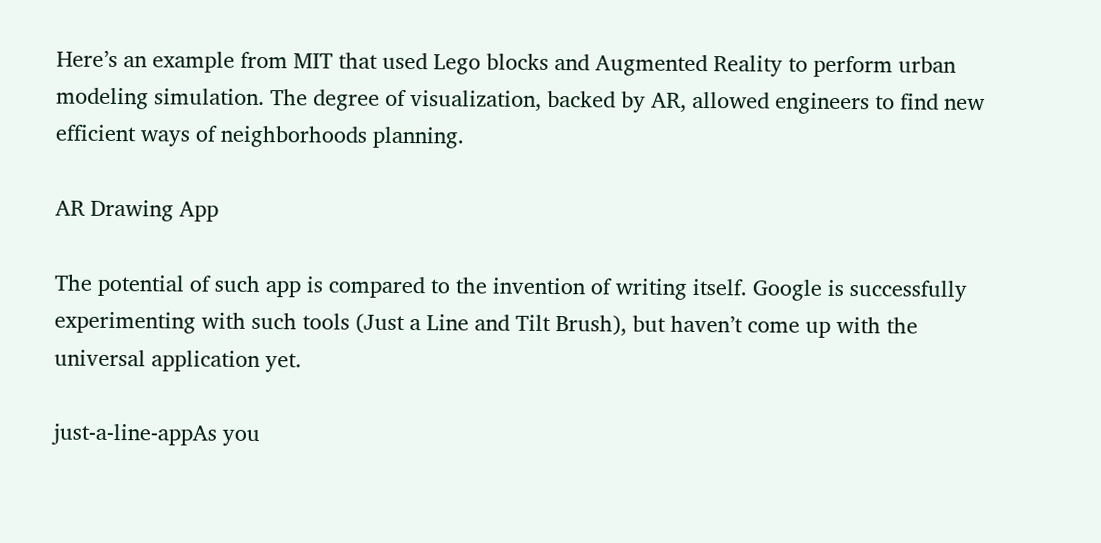Here’s an example from MIT that used Lego blocks and Augmented Reality to perform urban modeling simulation. The degree of visualization, backed by AR, allowed engineers to find new efficient ways of neighborhoods planning.

AR Drawing App

The potential of such app is compared to the invention of writing itself. Google is successfully experimenting with such tools (Just a Line and Tilt Brush), but haven’t come up with the universal application yet.

just-a-line-appAs you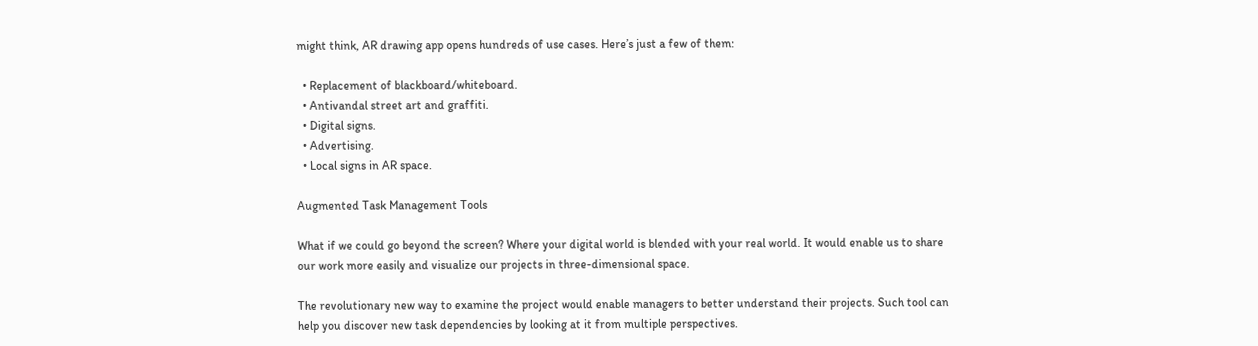might think, AR drawing app opens hundreds of use cases. Here’s just a few of them:

  • Replacement of blackboard/whiteboard.
  • Antivandal street art and graffiti.
  • Digital signs.
  • Advertising.
  • Local signs in AR space.

Augmented Task Management Tools

What if we could go beyond the screen? Where your digital world is blended with your real world. It would enable us to share our work more easily and visualize our projects in three-dimensional space.

The revolutionary new way to examine the project would enable managers to better understand their projects. Such tool can help you discover new task dependencies by looking at it from multiple perspectives.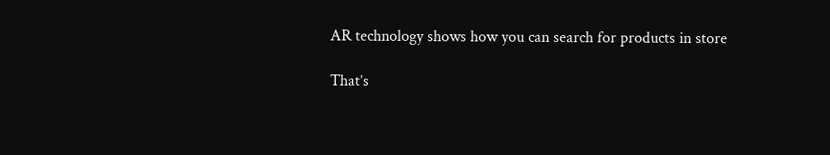AR technology shows how you can search for products in store

That’s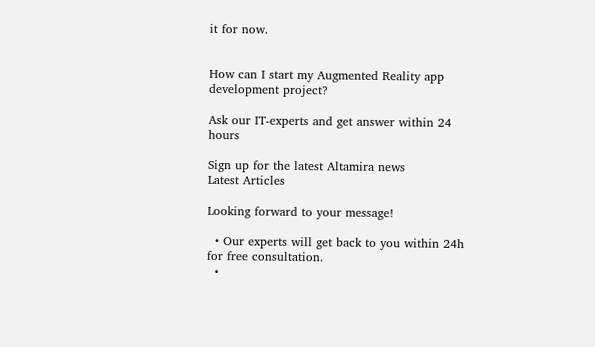it for now.


How can I start my Augmented Reality app development project?

Ask our IT-experts and get answer within 24 hours

Sign up for the latest Altamira news
Latest Articles

Looking forward to your message!

  • Our experts will get back to you within 24h for free consultation.
  •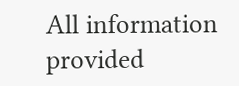All information provided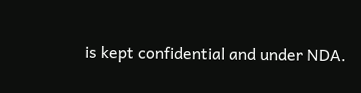is kept confidential and under NDA.